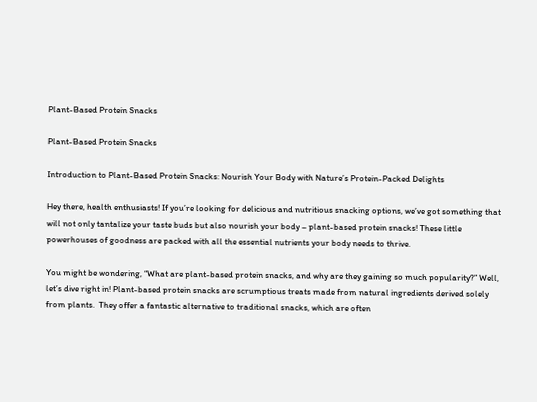Plant-Based Protein Snacks

Plant-Based Protein Snacks

Introduction to Plant-Based Protein Snacks: Nourish Your Body with Nature’s Protein-Packed Delights

Hey there, health enthusiasts! If you’re looking for delicious and nutritious snacking options, we’ve got something that will not only tantalize your taste buds but also nourish your body – plant-based protein snacks! These little powerhouses of goodness are packed with all the essential nutrients your body needs to thrive.

You might be wondering, “What are plant-based protein snacks, and why are they gaining so much popularity?” Well, let’s dive right in! Plant-based protein snacks are scrumptious treats made from natural ingredients derived solely from plants.  They offer a fantastic alternative to traditional snacks, which are often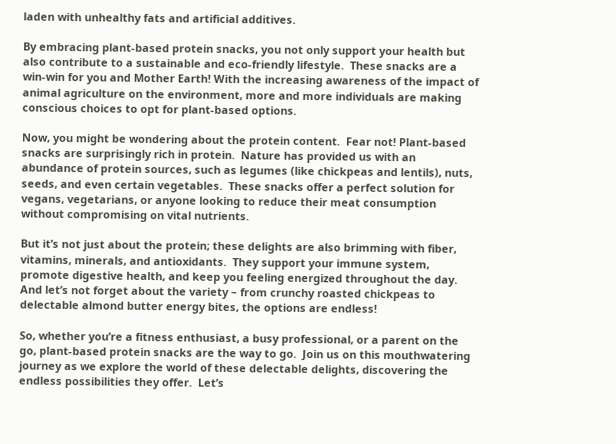laden with unhealthy fats and artificial additives.

By embracing plant-based protein snacks, you not only support your health but also contribute to a sustainable and eco-friendly lifestyle.  These snacks are a win-win for you and Mother Earth! With the increasing awareness of the impact of animal agriculture on the environment, more and more individuals are making conscious choices to opt for plant-based options.

Now, you might be wondering about the protein content.  Fear not! Plant-based snacks are surprisingly rich in protein.  Nature has provided us with an abundance of protein sources, such as legumes (like chickpeas and lentils), nuts, seeds, and even certain vegetables.  These snacks offer a perfect solution for vegans, vegetarians, or anyone looking to reduce their meat consumption without compromising on vital nutrients.

But it’s not just about the protein; these delights are also brimming with fiber, vitamins, minerals, and antioxidants.  They support your immune system, promote digestive health, and keep you feeling energized throughout the day.  And let’s not forget about the variety – from crunchy roasted chickpeas to delectable almond butter energy bites, the options are endless!

So, whether you’re a fitness enthusiast, a busy professional, or a parent on the go, plant-based protein snacks are the way to go.  Join us on this mouthwatering journey as we explore the world of these delectable delights, discovering the endless possibilities they offer.  Let’s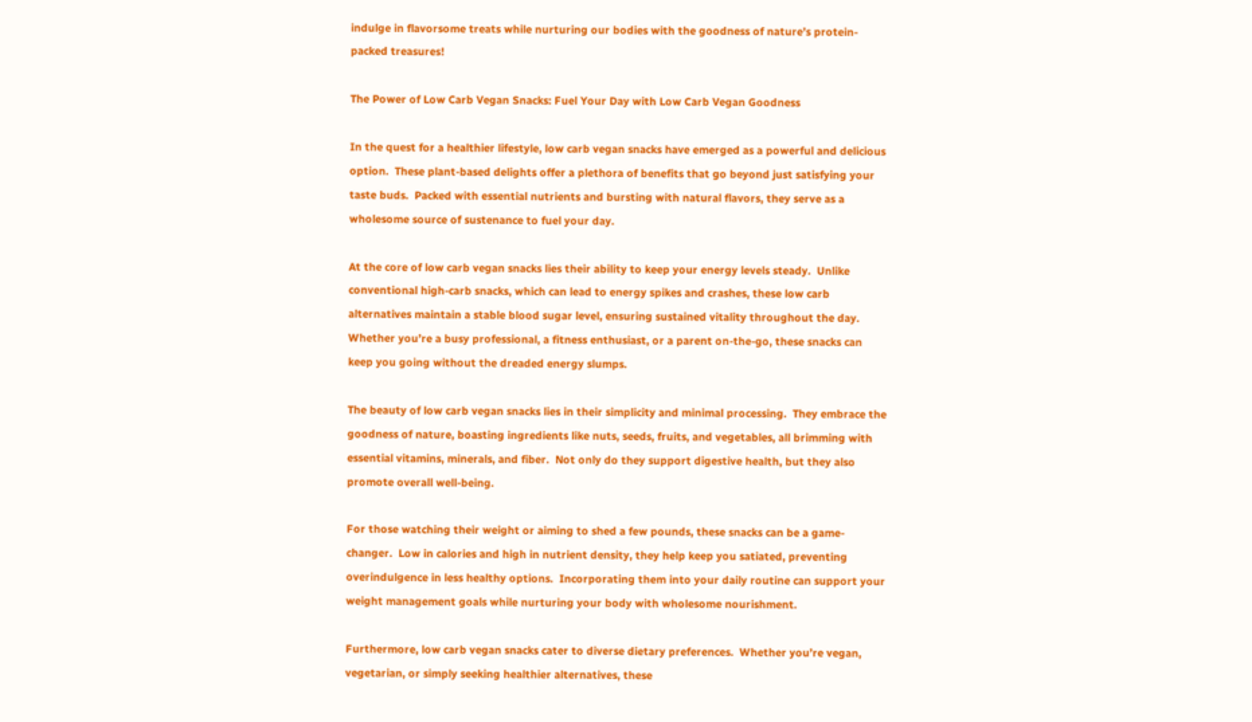indulge in flavorsome treats while nurturing our bodies with the goodness of nature’s protein-packed treasures!

The Power of Low Carb Vegan Snacks: Fuel Your Day with Low Carb Vegan Goodness

In the quest for a healthier lifestyle, low carb vegan snacks have emerged as a powerful and delicious option.  These plant-based delights offer a plethora of benefits that go beyond just satisfying your taste buds.  Packed with essential nutrients and bursting with natural flavors, they serve as a wholesome source of sustenance to fuel your day.

At the core of low carb vegan snacks lies their ability to keep your energy levels steady.  Unlike conventional high-carb snacks, which can lead to energy spikes and crashes, these low carb alternatives maintain a stable blood sugar level, ensuring sustained vitality throughout the day.  Whether you’re a busy professional, a fitness enthusiast, or a parent on-the-go, these snacks can keep you going without the dreaded energy slumps.

The beauty of low carb vegan snacks lies in their simplicity and minimal processing.  They embrace the goodness of nature, boasting ingredients like nuts, seeds, fruits, and vegetables, all brimming with essential vitamins, minerals, and fiber.  Not only do they support digestive health, but they also promote overall well-being.

For those watching their weight or aiming to shed a few pounds, these snacks can be a game-changer.  Low in calories and high in nutrient density, they help keep you satiated, preventing overindulgence in less healthy options.  Incorporating them into your daily routine can support your weight management goals while nurturing your body with wholesome nourishment.

Furthermore, low carb vegan snacks cater to diverse dietary preferences.  Whether you’re vegan, vegetarian, or simply seeking healthier alternatives, these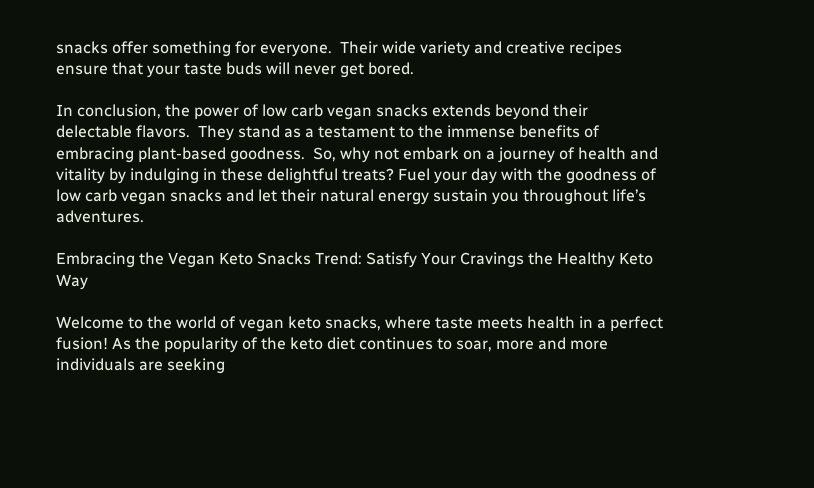snacks offer something for everyone.  Their wide variety and creative recipes ensure that your taste buds will never get bored.

In conclusion, the power of low carb vegan snacks extends beyond their delectable flavors.  They stand as a testament to the immense benefits of embracing plant-based goodness.  So, why not embark on a journey of health and vitality by indulging in these delightful treats? Fuel your day with the goodness of low carb vegan snacks and let their natural energy sustain you throughout life’s adventures.

Embracing the Vegan Keto Snacks Trend: Satisfy Your Cravings the Healthy Keto Way

Welcome to the world of vegan keto snacks, where taste meets health in a perfect fusion! As the popularity of the keto diet continues to soar, more and more individuals are seeking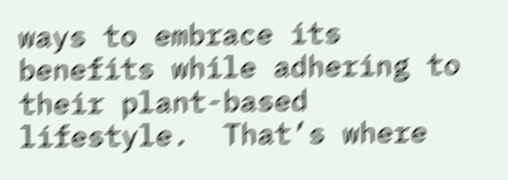ways to embrace its benefits while adhering to their plant-based lifestyle.  That’s where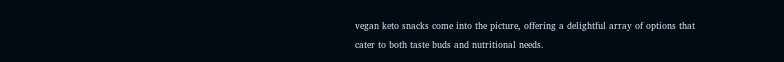vegan keto snacks come into the picture, offering a delightful array of options that cater to both taste buds and nutritional needs.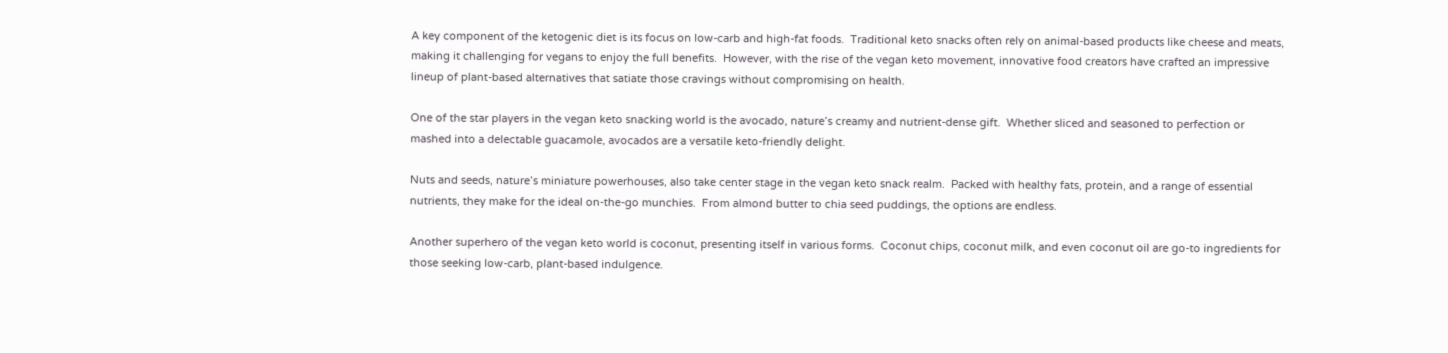A key component of the ketogenic diet is its focus on low-carb and high-fat foods.  Traditional keto snacks often rely on animal-based products like cheese and meats, making it challenging for vegans to enjoy the full benefits.  However, with the rise of the vegan keto movement, innovative food creators have crafted an impressive lineup of plant-based alternatives that satiate those cravings without compromising on health.

One of the star players in the vegan keto snacking world is the avocado, nature’s creamy and nutrient-dense gift.  Whether sliced and seasoned to perfection or mashed into a delectable guacamole, avocados are a versatile keto-friendly delight.

Nuts and seeds, nature’s miniature powerhouses, also take center stage in the vegan keto snack realm.  Packed with healthy fats, protein, and a range of essential nutrients, they make for the ideal on-the-go munchies.  From almond butter to chia seed puddings, the options are endless.

Another superhero of the vegan keto world is coconut, presenting itself in various forms.  Coconut chips, coconut milk, and even coconut oil are go-to ingredients for those seeking low-carb, plant-based indulgence.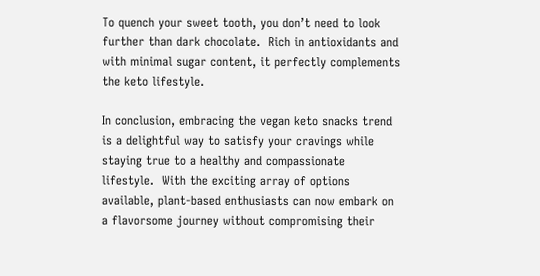To quench your sweet tooth, you don’t need to look further than dark chocolate.  Rich in antioxidants and with minimal sugar content, it perfectly complements the keto lifestyle.

In conclusion, embracing the vegan keto snacks trend is a delightful way to satisfy your cravings while staying true to a healthy and compassionate lifestyle.  With the exciting array of options available, plant-based enthusiasts can now embark on a flavorsome journey without compromising their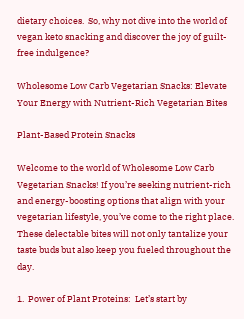dietary choices.  So, why not dive into the world of vegan keto snacking and discover the joy of guilt-free indulgence?

Wholesome Low Carb Vegetarian Snacks: Elevate Your Energy with Nutrient-Rich Vegetarian Bites

Plant-Based Protein Snacks

Welcome to the world of Wholesome Low Carb Vegetarian Snacks! If you’re seeking nutrient-rich and energy-boosting options that align with your vegetarian lifestyle, you’ve come to the right place.  These delectable bites will not only tantalize your taste buds but also keep you fueled throughout the day.

1.  Power of Plant Proteins:  Let’s start by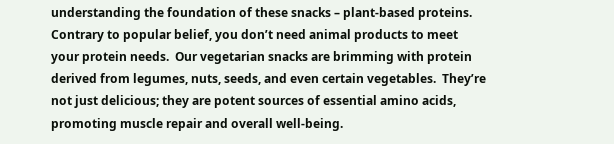understanding the foundation of these snacks – plant-based proteins.  Contrary to popular belief, you don’t need animal products to meet your protein needs.  Our vegetarian snacks are brimming with protein derived from legumes, nuts, seeds, and even certain vegetables.  They’re not just delicious; they are potent sources of essential amino acids, promoting muscle repair and overall well-being.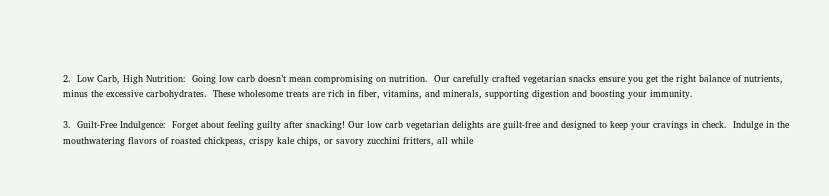2.  Low Carb, High Nutrition:  Going low carb doesn’t mean compromising on nutrition.  Our carefully crafted vegetarian snacks ensure you get the right balance of nutrients, minus the excessive carbohydrates.  These wholesome treats are rich in fiber, vitamins, and minerals, supporting digestion and boosting your immunity.

3.  Guilt-Free Indulgence:  Forget about feeling guilty after snacking! Our low carb vegetarian delights are guilt-free and designed to keep your cravings in check.  Indulge in the mouthwatering flavors of roasted chickpeas, crispy kale chips, or savory zucchini fritters, all while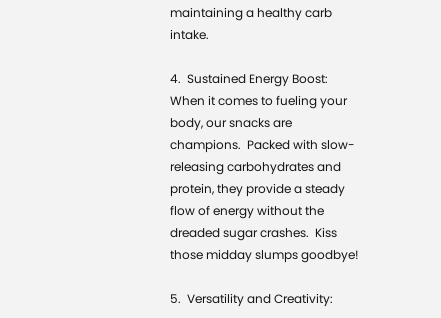maintaining a healthy carb intake.

4.  Sustained Energy Boost:  When it comes to fueling your body, our snacks are champions.  Packed with slow-releasing carbohydrates and protein, they provide a steady flow of energy without the dreaded sugar crashes.  Kiss those midday slumps goodbye!

5.  Versatility and Creativity: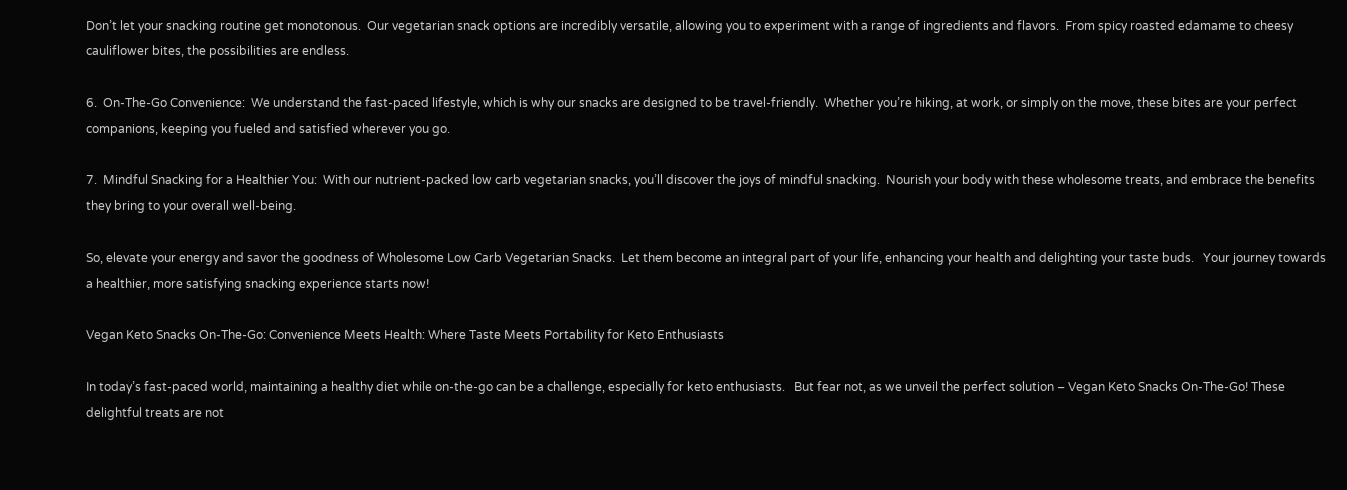Don’t let your snacking routine get monotonous.  Our vegetarian snack options are incredibly versatile, allowing you to experiment with a range of ingredients and flavors.  From spicy roasted edamame to cheesy cauliflower bites, the possibilities are endless.

6.  On-The-Go Convenience:  We understand the fast-paced lifestyle, which is why our snacks are designed to be travel-friendly.  Whether you’re hiking, at work, or simply on the move, these bites are your perfect companions, keeping you fueled and satisfied wherever you go.

7.  Mindful Snacking for a Healthier You:  With our nutrient-packed low carb vegetarian snacks, you’ll discover the joys of mindful snacking.  Nourish your body with these wholesome treats, and embrace the benefits they bring to your overall well-being.

So, elevate your energy and savor the goodness of Wholesome Low Carb Vegetarian Snacks.  Let them become an integral part of your life, enhancing your health and delighting your taste buds.   Your journey towards a healthier, more satisfying snacking experience starts now!

Vegan Keto Snacks On-The-Go: Convenience Meets Health: Where Taste Meets Portability for Keto Enthusiasts

In today’s fast-paced world, maintaining a healthy diet while on-the-go can be a challenge, especially for keto enthusiasts.   But fear not, as we unveil the perfect solution – Vegan Keto Snacks On-The-Go! These delightful treats are not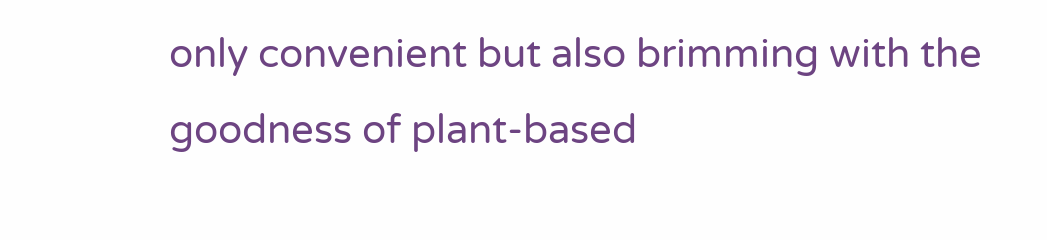only convenient but also brimming with the goodness of plant-based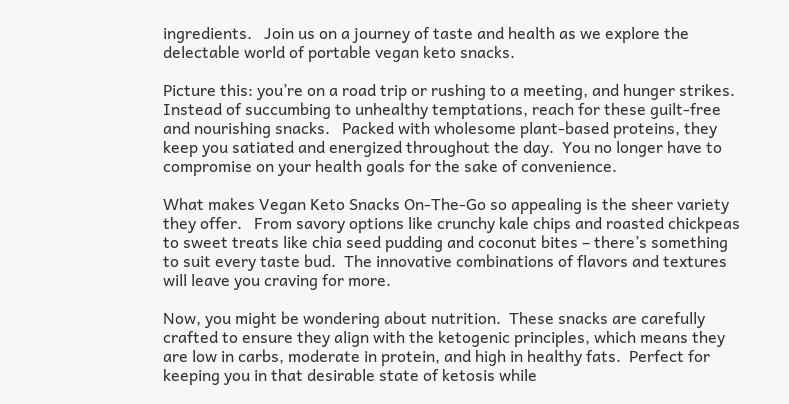ingredients.   Join us on a journey of taste and health as we explore the delectable world of portable vegan keto snacks.

Picture this: you’re on a road trip or rushing to a meeting, and hunger strikes.  Instead of succumbing to unhealthy temptations, reach for these guilt-free and nourishing snacks.   Packed with wholesome plant-based proteins, they keep you satiated and energized throughout the day.  You no longer have to compromise on your health goals for the sake of convenience.

What makes Vegan Keto Snacks On-The-Go so appealing is the sheer variety they offer.   From savory options like crunchy kale chips and roasted chickpeas to sweet treats like chia seed pudding and coconut bites – there’s something to suit every taste bud.  The innovative combinations of flavors and textures will leave you craving for more.

Now, you might be wondering about nutrition.  These snacks are carefully crafted to ensure they align with the ketogenic principles, which means they are low in carbs, moderate in protein, and high in healthy fats.  Perfect for keeping you in that desirable state of ketosis while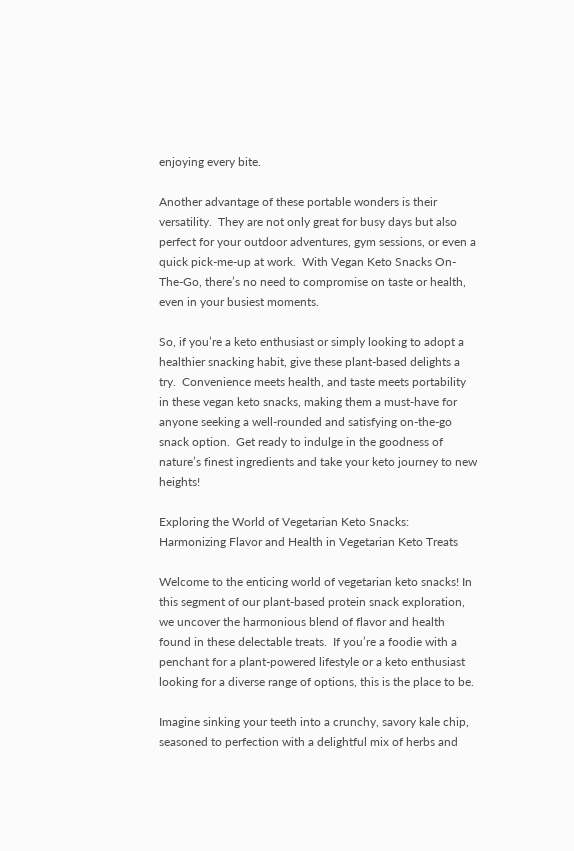enjoying every bite.

Another advantage of these portable wonders is their versatility.  They are not only great for busy days but also perfect for your outdoor adventures, gym sessions, or even a quick pick-me-up at work.  With Vegan Keto Snacks On-The-Go, there’s no need to compromise on taste or health, even in your busiest moments.

So, if you’re a keto enthusiast or simply looking to adopt a healthier snacking habit, give these plant-based delights a try.  Convenience meets health, and taste meets portability in these vegan keto snacks, making them a must-have for anyone seeking a well-rounded and satisfying on-the-go snack option.  Get ready to indulge in the goodness of nature’s finest ingredients and take your keto journey to new heights!

Exploring the World of Vegetarian Keto Snacks: Harmonizing Flavor and Health in Vegetarian Keto Treats

Welcome to the enticing world of vegetarian keto snacks! In this segment of our plant-based protein snack exploration, we uncover the harmonious blend of flavor and health found in these delectable treats.  If you’re a foodie with a penchant for a plant-powered lifestyle or a keto enthusiast looking for a diverse range of options, this is the place to be.

Imagine sinking your teeth into a crunchy, savory kale chip, seasoned to perfection with a delightful mix of herbs and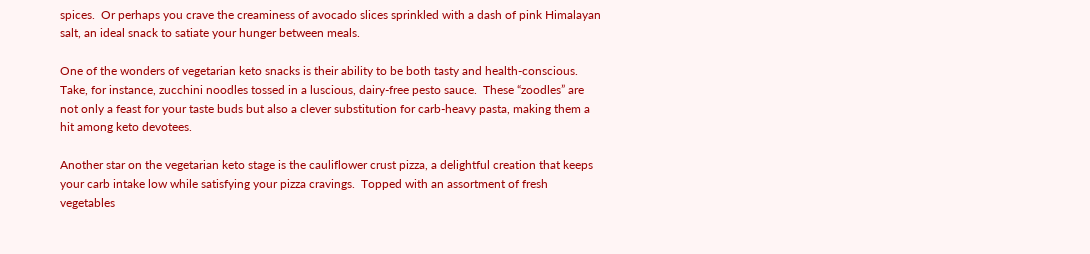spices.  Or perhaps you crave the creaminess of avocado slices sprinkled with a dash of pink Himalayan salt, an ideal snack to satiate your hunger between meals.

One of the wonders of vegetarian keto snacks is their ability to be both tasty and health-conscious.  Take, for instance, zucchini noodles tossed in a luscious, dairy-free pesto sauce.  These “zoodles” are not only a feast for your taste buds but also a clever substitution for carb-heavy pasta, making them a hit among keto devotees.

Another star on the vegetarian keto stage is the cauliflower crust pizza, a delightful creation that keeps your carb intake low while satisfying your pizza cravings.  Topped with an assortment of fresh vegetables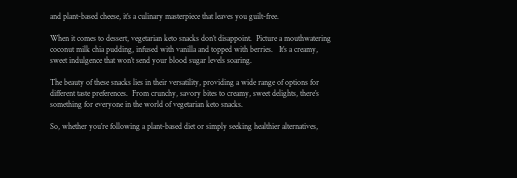and plant-based cheese, it’s a culinary masterpiece that leaves you guilt-free.

When it comes to dessert, vegetarian keto snacks don’t disappoint.  Picture a mouthwatering coconut milk chia pudding, infused with vanilla and topped with berries.   It’s a creamy, sweet indulgence that won’t send your blood sugar levels soaring.

The beauty of these snacks lies in their versatility, providing a wide range of options for different taste preferences.  From crunchy, savory bites to creamy, sweet delights, there’s something for everyone in the world of vegetarian keto snacks.

So, whether you’re following a plant-based diet or simply seeking healthier alternatives,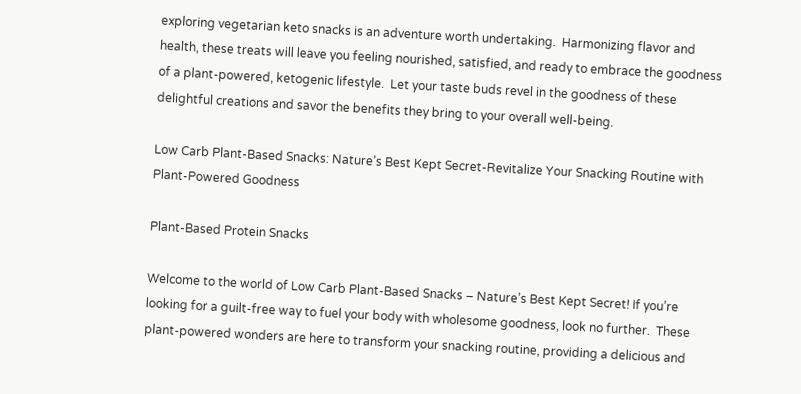exploring vegetarian keto snacks is an adventure worth undertaking.  Harmonizing flavor and health, these treats will leave you feeling nourished, satisfied, and ready to embrace the goodness of a plant-powered, ketogenic lifestyle.  Let your taste buds revel in the goodness of these delightful creations and savor the benefits they bring to your overall well-being.

Low Carb Plant-Based Snacks: Nature’s Best Kept Secret-Revitalize Your Snacking Routine with Plant-Powered Goodness

Plant-Based Protein Snacks

Welcome to the world of Low Carb Plant-Based Snacks – Nature’s Best Kept Secret! If you’re looking for a guilt-free way to fuel your body with wholesome goodness, look no further.  These plant-powered wonders are here to transform your snacking routine, providing a delicious and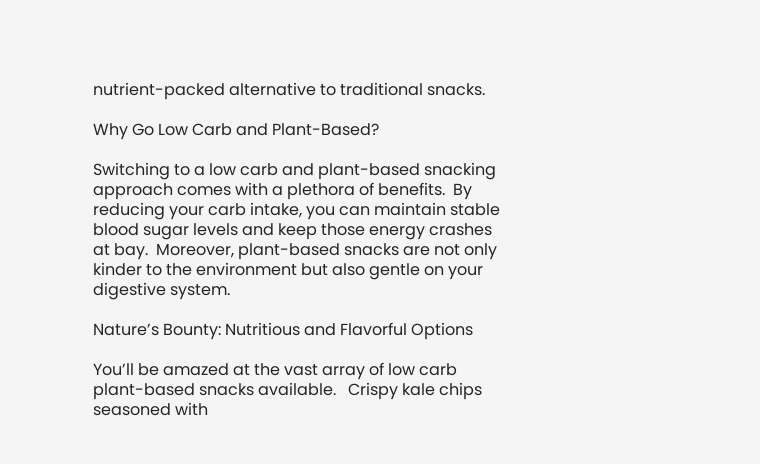nutrient-packed alternative to traditional snacks.

Why Go Low Carb and Plant-Based?

Switching to a low carb and plant-based snacking approach comes with a plethora of benefits.  By reducing your carb intake, you can maintain stable blood sugar levels and keep those energy crashes at bay.  Moreover, plant-based snacks are not only kinder to the environment but also gentle on your digestive system.

Nature’s Bounty: Nutritious and Flavorful Options

You’ll be amazed at the vast array of low carb plant-based snacks available.   Crispy kale chips seasoned with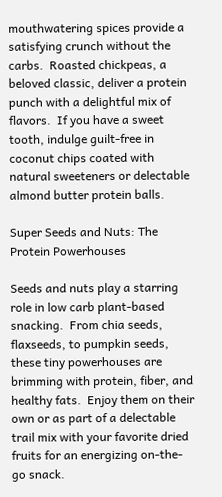mouthwatering spices provide a satisfying crunch without the carbs.  Roasted chickpeas, a beloved classic, deliver a protein punch with a delightful mix of flavors.  If you have a sweet tooth, indulge guilt-free in coconut chips coated with natural sweeteners or delectable almond butter protein balls.

Super Seeds and Nuts: The Protein Powerhouses

Seeds and nuts play a starring role in low carb plant-based snacking.  From chia seeds, flaxseeds, to pumpkin seeds, these tiny powerhouses are brimming with protein, fiber, and healthy fats.  Enjoy them on their own or as part of a delectable trail mix with your favorite dried fruits for an energizing on-the-go snack.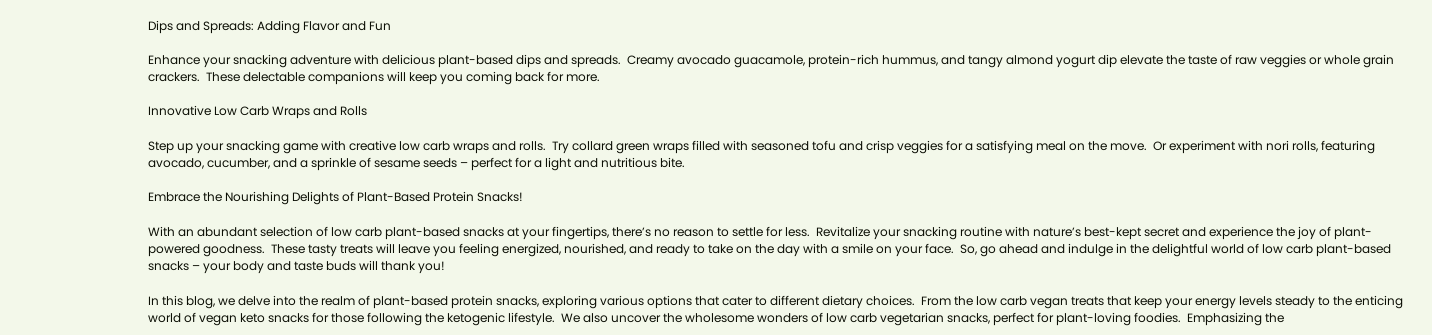Dips and Spreads: Adding Flavor and Fun

Enhance your snacking adventure with delicious plant-based dips and spreads.  Creamy avocado guacamole, protein-rich hummus, and tangy almond yogurt dip elevate the taste of raw veggies or whole grain crackers.  These delectable companions will keep you coming back for more.

Innovative Low Carb Wraps and Rolls

Step up your snacking game with creative low carb wraps and rolls.  Try collard green wraps filled with seasoned tofu and crisp veggies for a satisfying meal on the move.  Or experiment with nori rolls, featuring avocado, cucumber, and a sprinkle of sesame seeds – perfect for a light and nutritious bite.

Embrace the Nourishing Delights of Plant-Based Protein Snacks!

With an abundant selection of low carb plant-based snacks at your fingertips, there’s no reason to settle for less.  Revitalize your snacking routine with nature’s best-kept secret and experience the joy of plant-powered goodness.  These tasty treats will leave you feeling energized, nourished, and ready to take on the day with a smile on your face.  So, go ahead and indulge in the delightful world of low carb plant-based snacks – your body and taste buds will thank you!

In this blog, we delve into the realm of plant-based protein snacks, exploring various options that cater to different dietary choices.  From the low carb vegan treats that keep your energy levels steady to the enticing world of vegan keto snacks for those following the ketogenic lifestyle.  We also uncover the wholesome wonders of low carb vegetarian snacks, perfect for plant-loving foodies.  Emphasizing the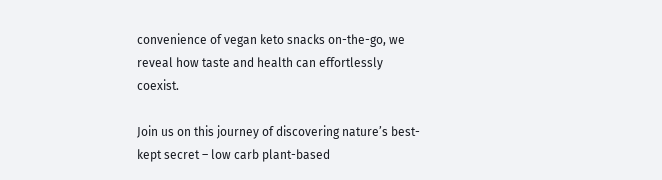convenience of vegan keto snacks on-the-go, we reveal how taste and health can effortlessly coexist.

Join us on this journey of discovering nature’s best-kept secret – low carb plant-based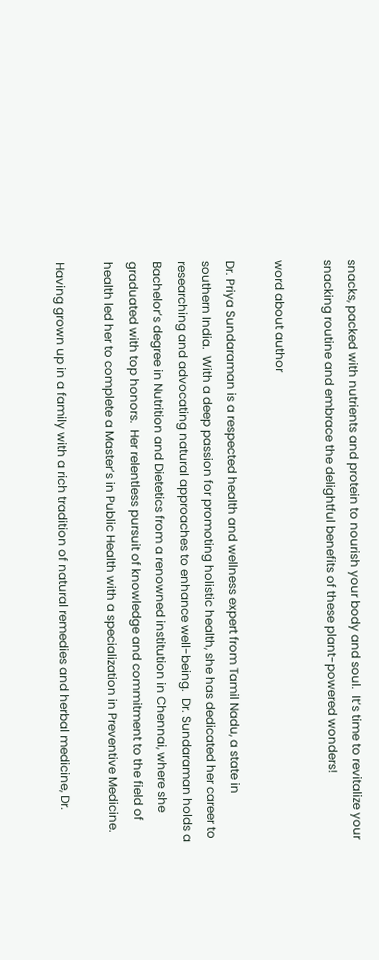snacks, packed with nutrients and protein to nourish your body and soul.  It’s time to revitalize your snacking routine and embrace the delightful benefits of these plant-powered wonders!

word about author

Dr. Priya Sundaraman is a respected health and wellness expert from Tamil Nadu, a state in southern India.  With a deep passion for promoting holistic health, she has dedicated her career to researching and advocating natural approaches to enhance well-being.  Dr. Sundaraman holds a Bachelor’s degree in Nutrition and Dietetics from a renowned institution in Chennai, where she graduated with top honors.  Her relentless pursuit of knowledge and commitment to the field of health led her to complete a Master’s in Public Health with a specialization in Preventive Medicine.

Having grown up in a family with a rich tradition of natural remedies and herbal medicine, Dr.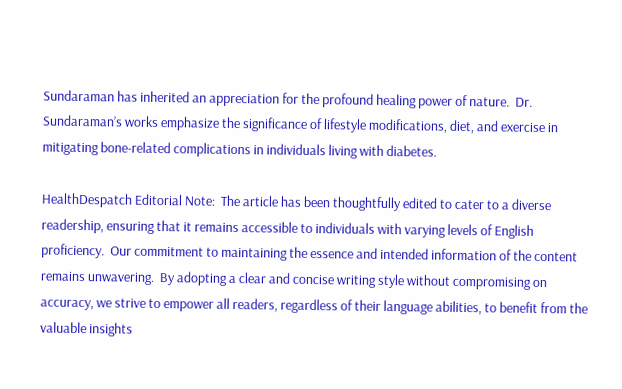Sundaraman has inherited an appreciation for the profound healing power of nature.  Dr. Sundaraman’s works emphasize the significance of lifestyle modifications, diet, and exercise in mitigating bone-related complications in individuals living with diabetes.

HealthDespatch Editorial Note:  The article has been thoughtfully edited to cater to a diverse readership, ensuring that it remains accessible to individuals with varying levels of English proficiency.  Our commitment to maintaining the essence and intended information of the content remains unwavering.  By adopting a clear and concise writing style without compromising on accuracy, we strive to empower all readers, regardless of their language abilities, to benefit from the valuable insights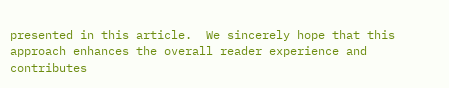presented in this article.  We sincerely hope that this approach enhances the overall reader experience and contributes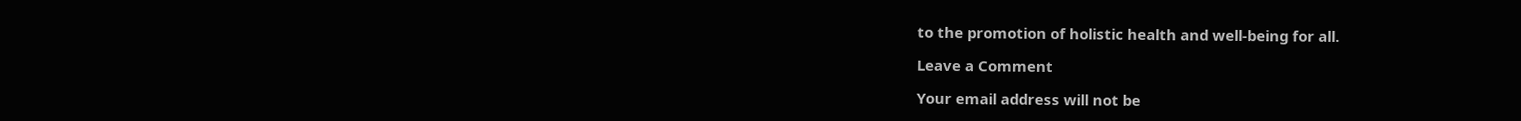to the promotion of holistic health and well-being for all.

Leave a Comment

Your email address will not be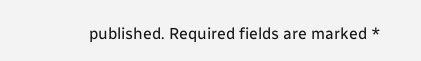published. Required fields are marked *